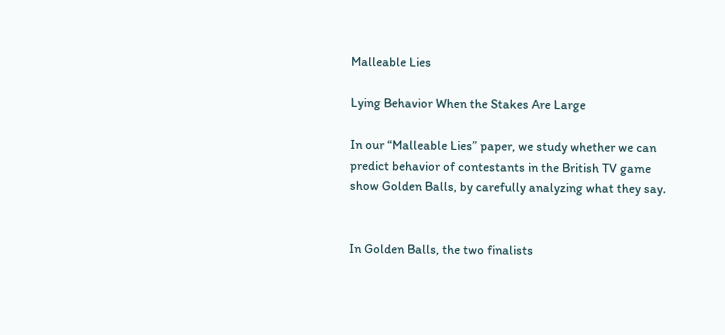Malleable Lies

Lying Behavior When the Stakes Are Large

In our “Malleable Lies” paper, we study whether we can predict behavior of contestants in the British TV game show Golden Balls, by carefully analyzing what they say.


In Golden Balls, the two finalists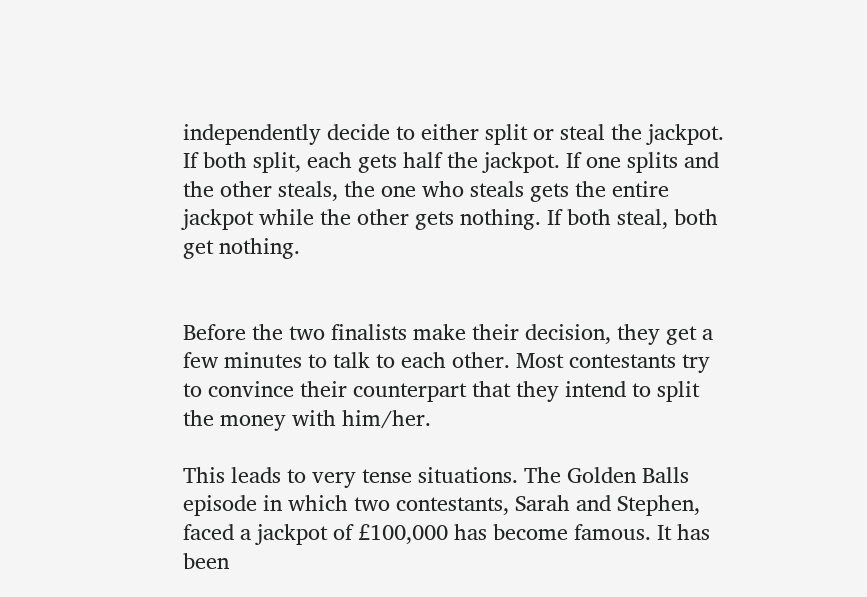independently decide to either split or steal the jackpot. If both split, each gets half the jackpot. If one splits and the other steals, the one who steals gets the entire jackpot while the other gets nothing. If both steal, both get nothing.


Before the two finalists make their decision, they get a few minutes to talk to each other. Most contestants try to convince their counterpart that they intend to split the money with him/her.

This leads to very tense situations. The Golden Balls episode in which two contestants, Sarah and Stephen, faced a jackpot of £100,000 has become famous. It has been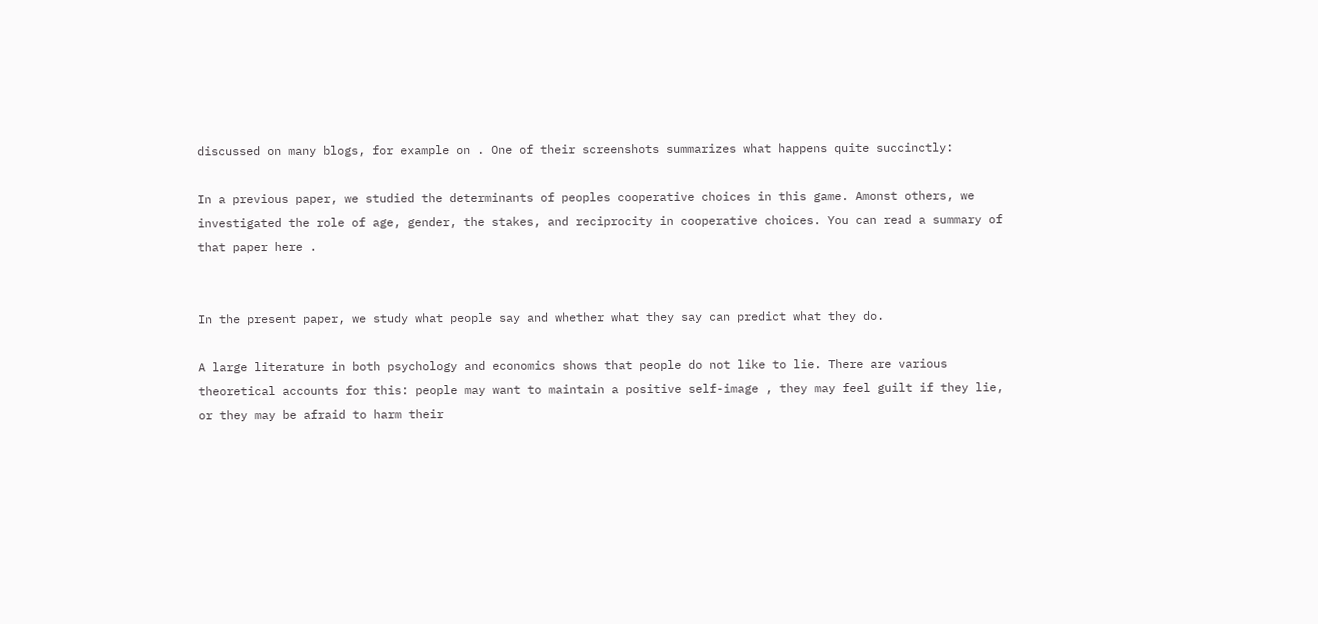discussed on many blogs, for example on . One of their screenshots summarizes what happens quite succinctly:

In a previous paper, we studied the determinants of peoples cooperative choices in this game. Amonst others, we investigated the role of age, gender, the stakes, and reciprocity in cooperative choices. You can read a summary of that paper here .


In the present paper, we study what people say and whether what they say can predict what they do.

A large literature in both psychology and economics shows that people do not like to lie. There are various theoretical accounts for this: people may want to maintain a positive self-image , they may feel guilt if they lie, or they may be afraid to harm their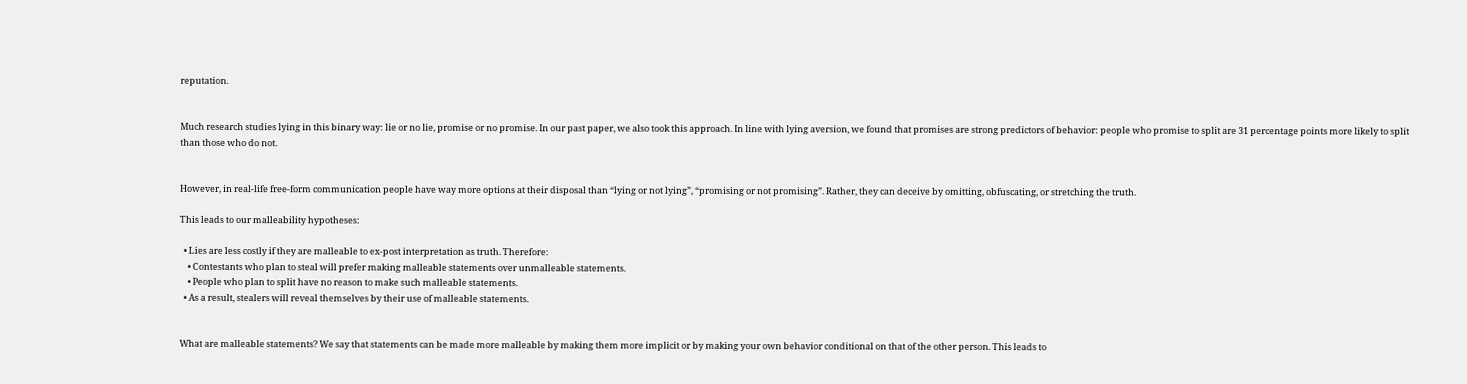reputation.


Much research studies lying in this binary way: lie or no lie, promise or no promise. In our past paper, we also took this approach. In line with lying aversion, we found that promises are strong predictors of behavior: people who promise to split are 31 percentage points more likely to split than those who do not.


However, in real-life free-form communication people have way more options at their disposal than “lying or not lying”, “promising or not promising”. Rather, they can deceive by omitting, obfuscating, or stretching the truth.

This leads to our malleability hypotheses:

  • Lies are less costly if they are malleable to ex-post interpretation as truth. Therefore:
    • Contestants who plan to steal will prefer making malleable statements over unmalleable statements.
    • People who plan to split have no reason to make such malleable statements.
  • As a result, stealers will reveal themselves by their use of malleable statements.


What are malleable statements? We say that statements can be made more malleable by making them more implicit or by making your own behavior conditional on that of the other person. This leads to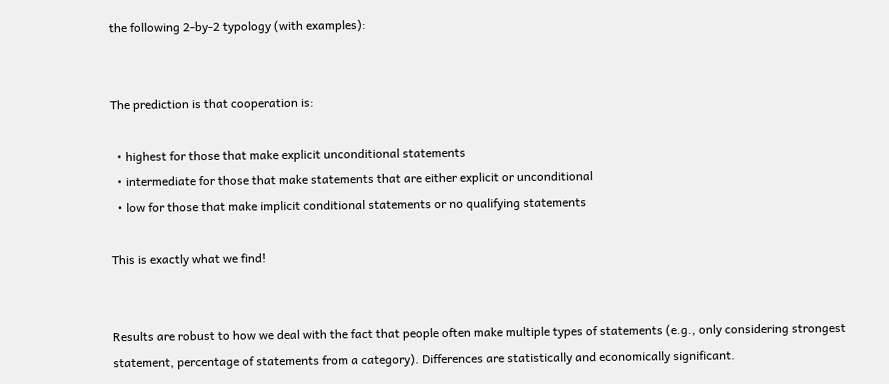the following 2-by-2 typology (with examples):


The prediction is that cooperation is:

  • highest for those that make explicit unconditional statements
  • intermediate for those that make statements that are either explicit or unconditional
  • low for those that make implicit conditional statements or no qualifying statements

This is exactly what we find!


Results are robust to how we deal with the fact that people often make multiple types of statements (e.g., only considering strongest statement, percentage of statements from a category). Differences are statistically and economically significant.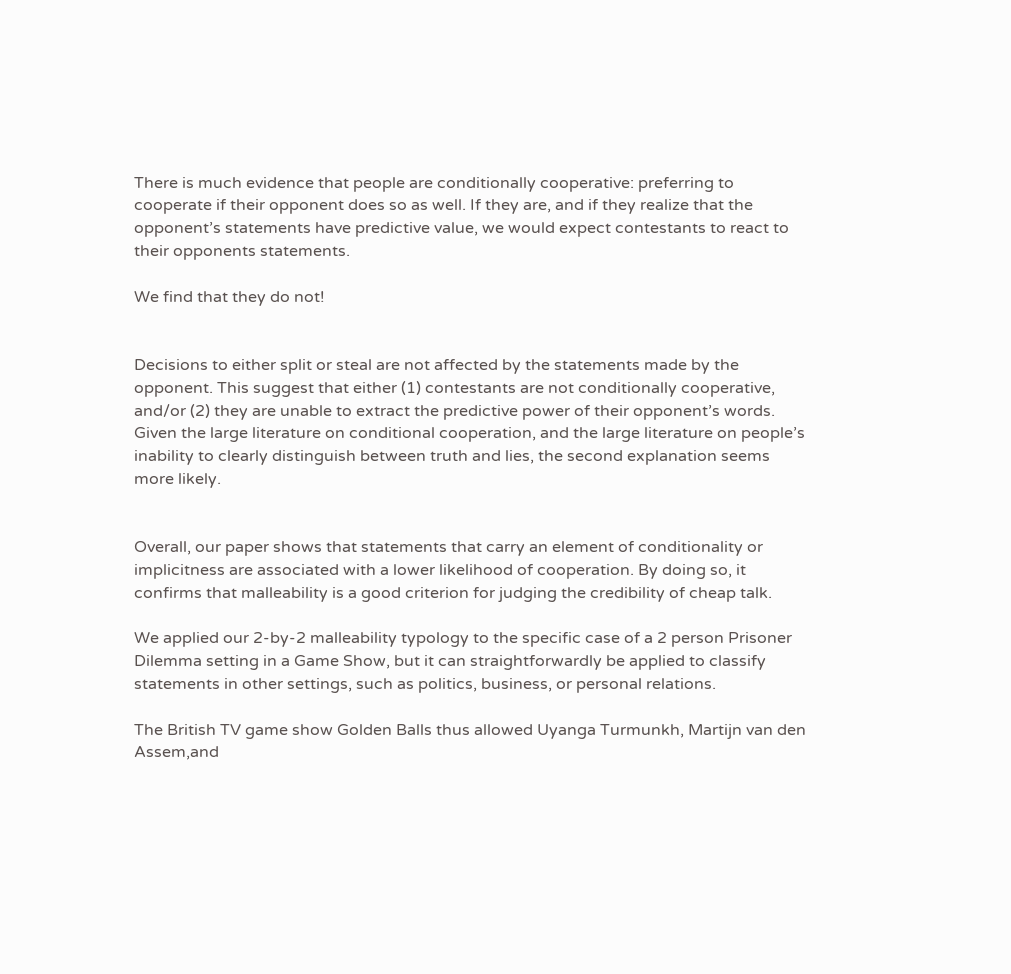There is much evidence that people are conditionally cooperative: preferring to cooperate if their opponent does so as well. If they are, and if they realize that the opponent’s statements have predictive value, we would expect contestants to react to their opponents statements.

We find that they do not!


Decisions to either split or steal are not affected by the statements made by the opponent. This suggest that either (1) contestants are not conditionally cooperative, and/or (2) they are unable to extract the predictive power of their opponent’s words. Given the large literature on conditional cooperation, and the large literature on people’s inability to clearly distinguish between truth and lies, the second explanation seems more likely.


Overall, our paper shows that statements that carry an element of conditionality or implicitness are associated with a lower likelihood of cooperation. By doing so, it confirms that malleability is a good criterion for judging the credibility of cheap talk.

We applied our 2-by-2 malleability typology to the specific case of a 2 person Prisoner Dilemma setting in a Game Show, but it can straightforwardly be applied to classify statements in other settings, such as politics, business, or personal relations.

The British TV game show Golden Balls thus allowed Uyanga Turmunkh, Martijn van den Assem,and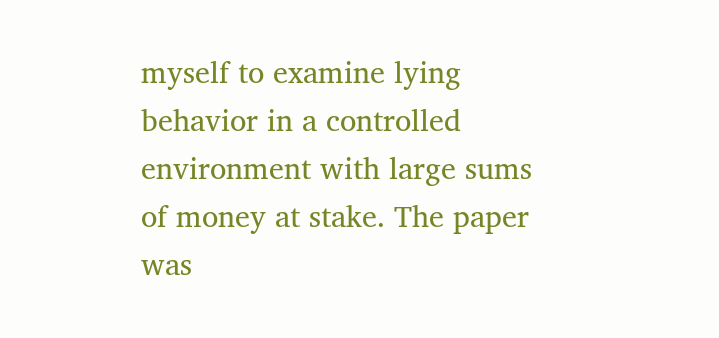myself to examine lying behavior in a controlled environment with large sums of money at stake. The paper was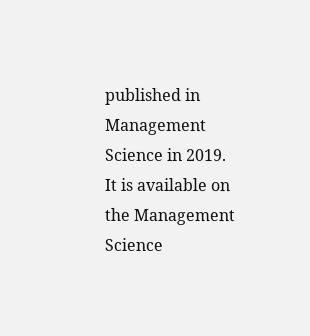published in Management Science in 2019. It is available on the Management Science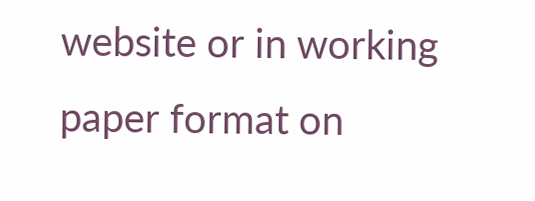website or in working paper format on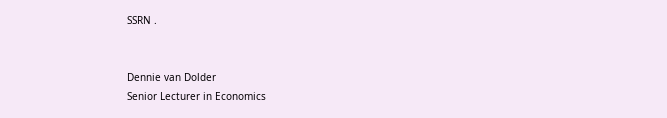SSRN .


Dennie van Dolder
Senior Lecturer in Economics